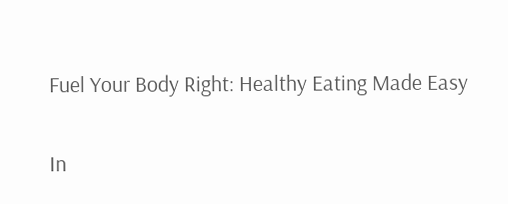Fuel Your Body Right: Healthy Eating Made Easy


In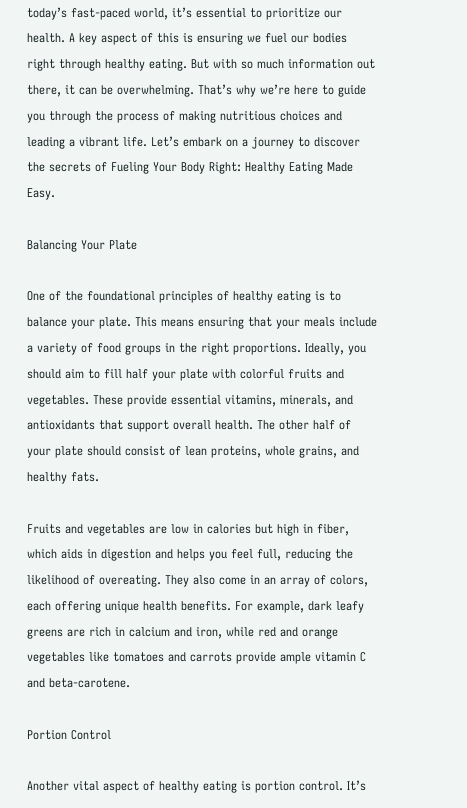today’s fast-paced world, it’s essential to prioritize our health. A key aspect of this is ensuring we fuel our bodies right through healthy eating. But with so much information out there, it can be overwhelming. That’s why we’re here to guide you through the process of making nutritious choices and leading a vibrant life. Let’s embark on a journey to discover the secrets of Fueling Your Body Right: Healthy Eating Made Easy.

Balancing Your Plate

One of the foundational principles of healthy eating is to balance your plate. This means ensuring that your meals include a variety of food groups in the right proportions. Ideally, you should aim to fill half your plate with colorful fruits and vegetables. These provide essential vitamins, minerals, and antioxidants that support overall health. The other half of your plate should consist of lean proteins, whole grains, and healthy fats.

Fruits and vegetables are low in calories but high in fiber, which aids in digestion and helps you feel full, reducing the likelihood of overeating. They also come in an array of colors, each offering unique health benefits. For example, dark leafy greens are rich in calcium and iron, while red and orange vegetables like tomatoes and carrots provide ample vitamin C and beta-carotene.

Portion Control

Another vital aspect of healthy eating is portion control. It’s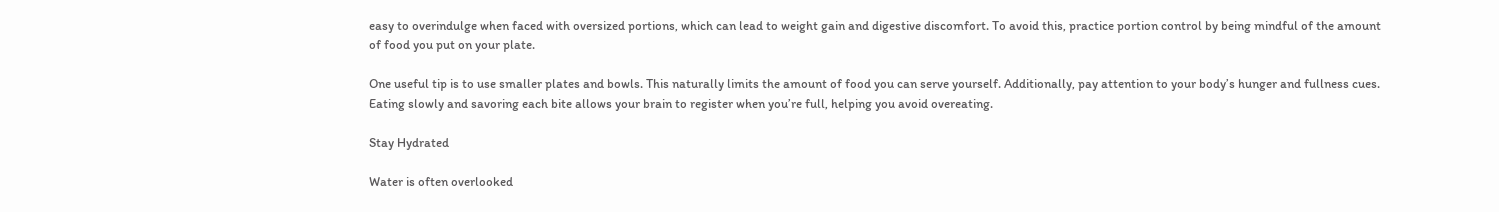easy to overindulge when faced with oversized portions, which can lead to weight gain and digestive discomfort. To avoid this, practice portion control by being mindful of the amount of food you put on your plate.

One useful tip is to use smaller plates and bowls. This naturally limits the amount of food you can serve yourself. Additionally, pay attention to your body’s hunger and fullness cues. Eating slowly and savoring each bite allows your brain to register when you’re full, helping you avoid overeating.

Stay Hydrated

Water is often overlooked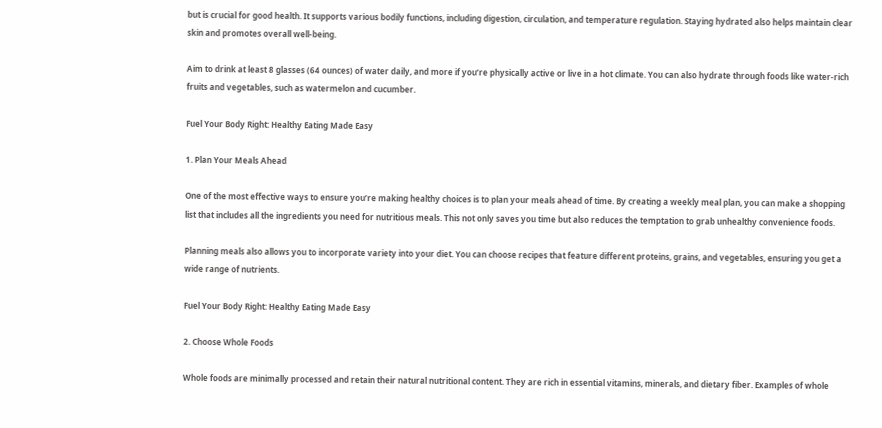but is crucial for good health. It supports various bodily functions, including digestion, circulation, and temperature regulation. Staying hydrated also helps maintain clear skin and promotes overall well-being.

Aim to drink at least 8 glasses (64 ounces) of water daily, and more if you’re physically active or live in a hot climate. You can also hydrate through foods like water-rich fruits and vegetables, such as watermelon and cucumber.

Fuel Your Body Right: Healthy Eating Made Easy

1. Plan Your Meals Ahead

One of the most effective ways to ensure you’re making healthy choices is to plan your meals ahead of time. By creating a weekly meal plan, you can make a shopping list that includes all the ingredients you need for nutritious meals. This not only saves you time but also reduces the temptation to grab unhealthy convenience foods.

Planning meals also allows you to incorporate variety into your diet. You can choose recipes that feature different proteins, grains, and vegetables, ensuring you get a wide range of nutrients.

Fuel Your Body Right: Healthy Eating Made Easy

2. Choose Whole Foods

Whole foods are minimally processed and retain their natural nutritional content. They are rich in essential vitamins, minerals, and dietary fiber. Examples of whole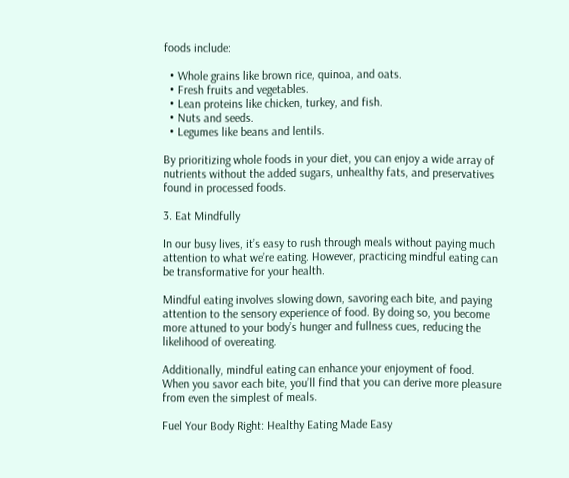foods include:

  • Whole grains like brown rice, quinoa, and oats.
  • Fresh fruits and vegetables.
  • Lean proteins like chicken, turkey, and fish.
  • Nuts and seeds.
  • Legumes like beans and lentils.

By prioritizing whole foods in your diet, you can enjoy a wide array of nutrients without the added sugars, unhealthy fats, and preservatives found in processed foods.

3. Eat Mindfully

In our busy lives, it’s easy to rush through meals without paying much attention to what we’re eating. However, practicing mindful eating can be transformative for your health.

Mindful eating involves slowing down, savoring each bite, and paying attention to the sensory experience of food. By doing so, you become more attuned to your body’s hunger and fullness cues, reducing the likelihood of overeating.

Additionally, mindful eating can enhance your enjoyment of food. When you savor each bite, you’ll find that you can derive more pleasure from even the simplest of meals.

Fuel Your Body Right: Healthy Eating Made Easy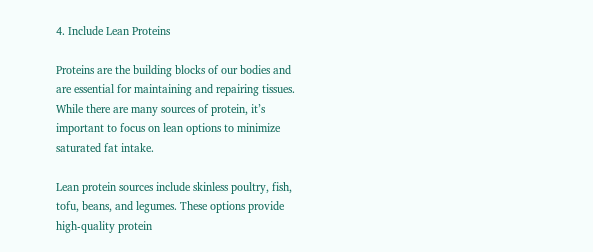4. Include Lean Proteins

Proteins are the building blocks of our bodies and are essential for maintaining and repairing tissues. While there are many sources of protein, it’s important to focus on lean options to minimize saturated fat intake.

Lean protein sources include skinless poultry, fish, tofu, beans, and legumes. These options provide high-quality protein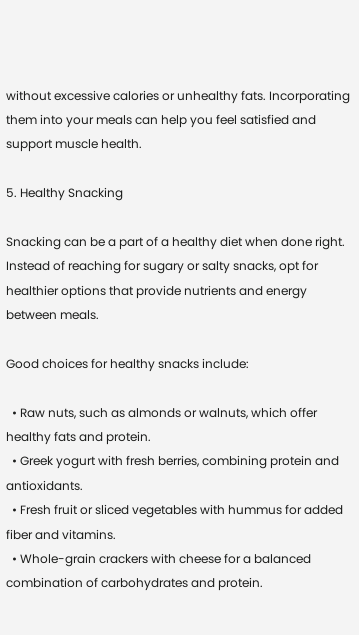without excessive calories or unhealthy fats. Incorporating them into your meals can help you feel satisfied and support muscle health.

5. Healthy Snacking

Snacking can be a part of a healthy diet when done right. Instead of reaching for sugary or salty snacks, opt for healthier options that provide nutrients and energy between meals.

Good choices for healthy snacks include:

  • Raw nuts, such as almonds or walnuts, which offer healthy fats and protein.
  • Greek yogurt with fresh berries, combining protein and antioxidants.
  • Fresh fruit or sliced vegetables with hummus for added fiber and vitamins.
  • Whole-grain crackers with cheese for a balanced combination of carbohydrates and protein.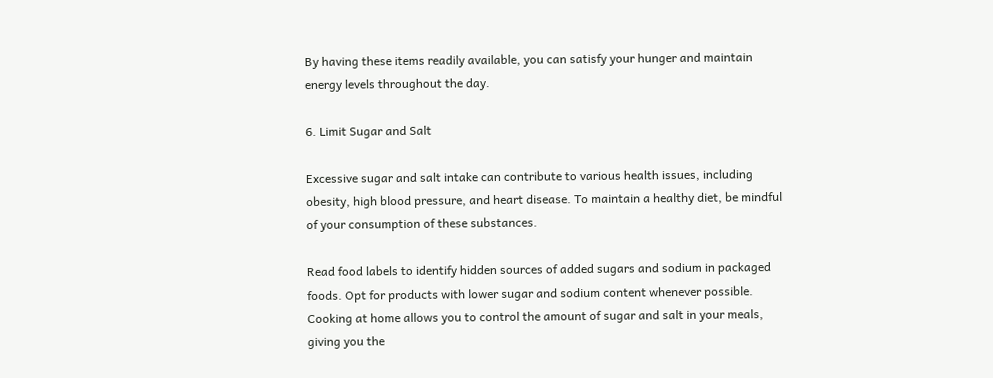By having these items readily available, you can satisfy your hunger and maintain energy levels throughout the day.

6. Limit Sugar and Salt

Excessive sugar and salt intake can contribute to various health issues, including obesity, high blood pressure, and heart disease. To maintain a healthy diet, be mindful of your consumption of these substances.

Read food labels to identify hidden sources of added sugars and sodium in packaged foods. Opt for products with lower sugar and sodium content whenever possible. Cooking at home allows you to control the amount of sugar and salt in your meals, giving you the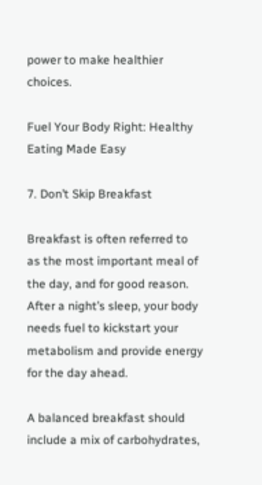power to make healthier choices.

Fuel Your Body Right: Healthy Eating Made Easy

7. Don’t Skip Breakfast

Breakfast is often referred to as the most important meal of the day, and for good reason. After a night’s sleep, your body needs fuel to kickstart your metabolism and provide energy for the day ahead.

A balanced breakfast should include a mix of carbohydrates,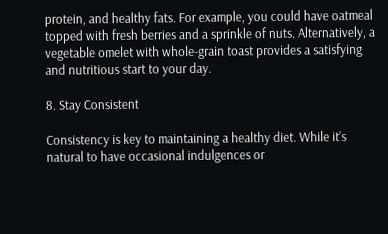protein, and healthy fats. For example, you could have oatmeal topped with fresh berries and a sprinkle of nuts. Alternatively, a vegetable omelet with whole-grain toast provides a satisfying and nutritious start to your day.

8. Stay Consistent

Consistency is key to maintaining a healthy diet. While it’s natural to have occasional indulgences or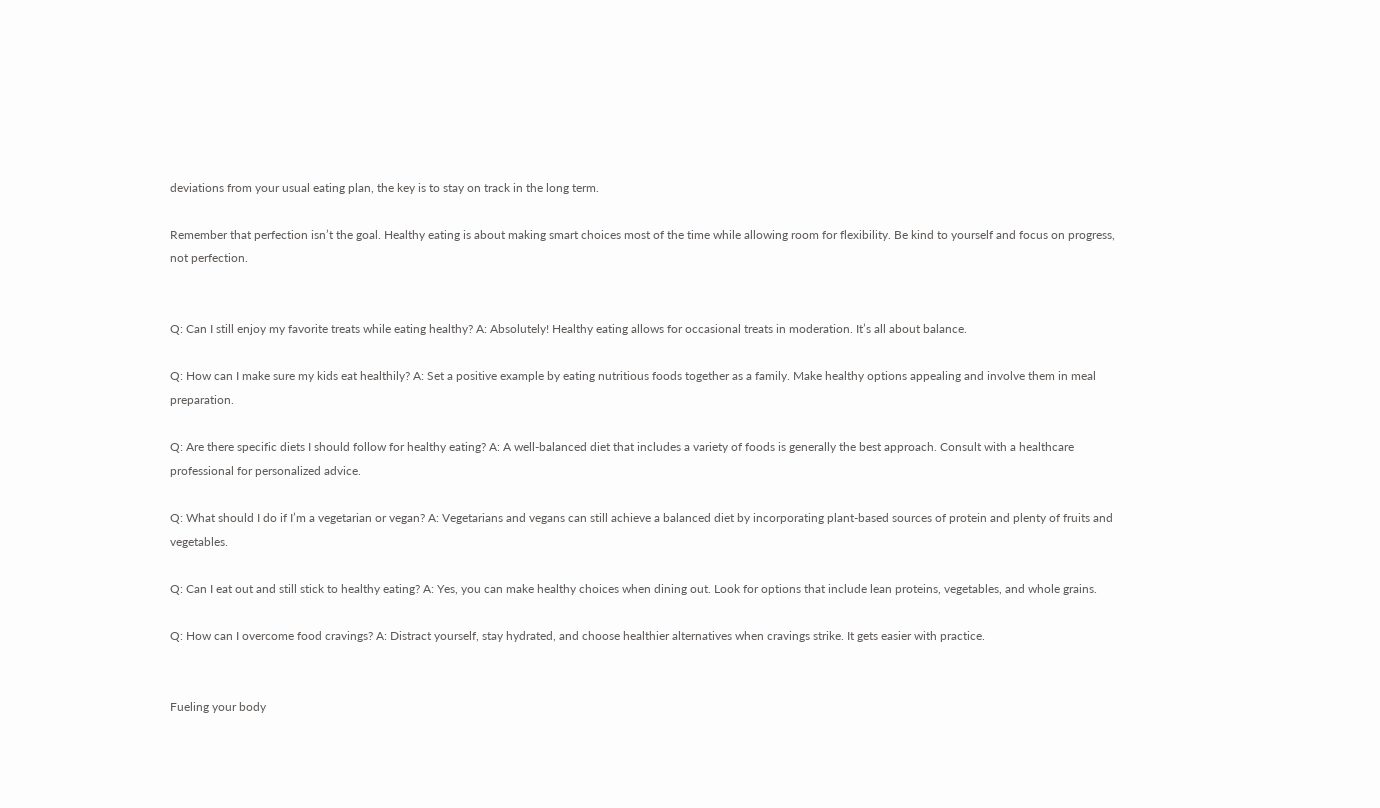deviations from your usual eating plan, the key is to stay on track in the long term.

Remember that perfection isn’t the goal. Healthy eating is about making smart choices most of the time while allowing room for flexibility. Be kind to yourself and focus on progress, not perfection.


Q: Can I still enjoy my favorite treats while eating healthy? A: Absolutely! Healthy eating allows for occasional treats in moderation. It’s all about balance.

Q: How can I make sure my kids eat healthily? A: Set a positive example by eating nutritious foods together as a family. Make healthy options appealing and involve them in meal preparation.

Q: Are there specific diets I should follow for healthy eating? A: A well-balanced diet that includes a variety of foods is generally the best approach. Consult with a healthcare professional for personalized advice.

Q: What should I do if I’m a vegetarian or vegan? A: Vegetarians and vegans can still achieve a balanced diet by incorporating plant-based sources of protein and plenty of fruits and vegetables.

Q: Can I eat out and still stick to healthy eating? A: Yes, you can make healthy choices when dining out. Look for options that include lean proteins, vegetables, and whole grains.

Q: How can I overcome food cravings? A: Distract yourself, stay hydrated, and choose healthier alternatives when cravings strike. It gets easier with practice.


Fueling your body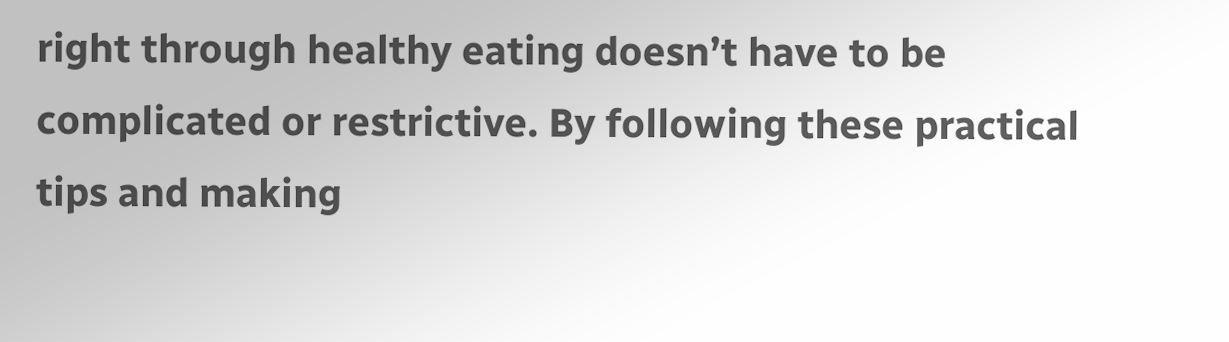right through healthy eating doesn’t have to be complicated or restrictive. By following these practical tips and making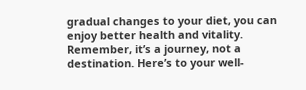gradual changes to your diet, you can enjoy better health and vitality. Remember, it’s a journey, not a destination. Here’s to your well-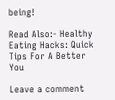being!

Read Also:- Healthy Eating Hacks: Quick Tips For A Better You

Leave a comment